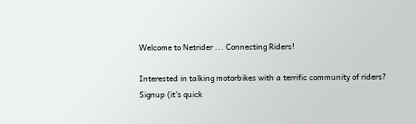Welcome to Netrider ... Connecting Riders!

Interested in talking motorbikes with a terrific community of riders?
Signup (it's quick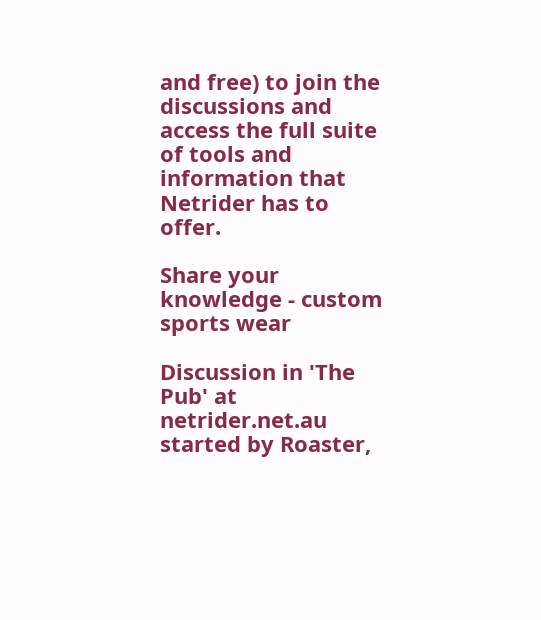and free) to join the discussions and access the full suite of tools and information that Netrider has to offer.

Share your knowledge - custom sports wear

Discussion in 'The Pub' at netrider.net.au started by Roaster,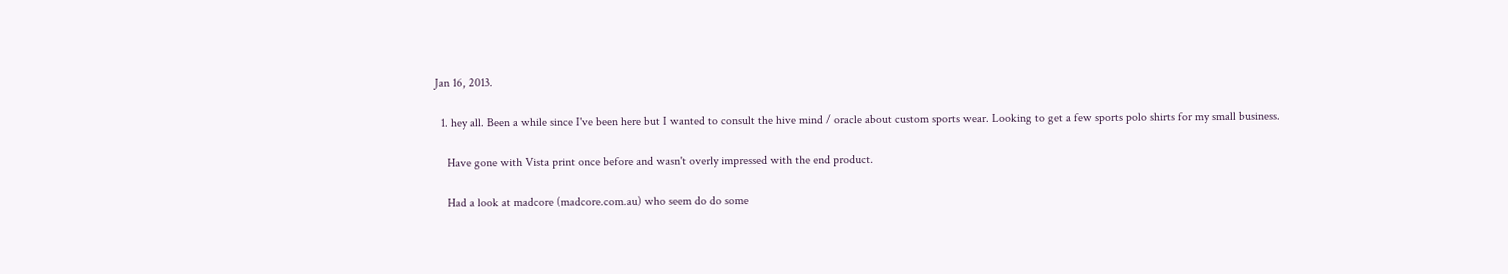Jan 16, 2013.

  1. hey all. Been a while since I've been here but I wanted to consult the hive mind / oracle about custom sports wear. Looking to get a few sports polo shirts for my small business.

    Have gone with Vista print once before and wasn't overly impressed with the end product.

    Had a look at madcore (madcore.com.au) who seem do do some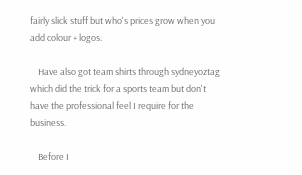fairly slick stuff but who's prices grow when you add colour + logos.

    Have also got team shirts through sydneyoztag which did the trick for a sports team but don't have the professional feel I require for the business.

    Before I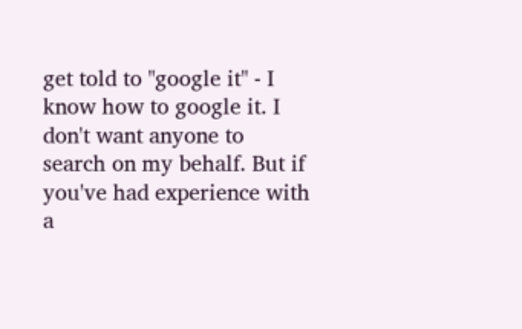get told to "google it" - I know how to google it. I don't want anyone to search on my behalf. But if you've had experience with a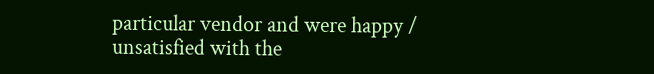particular vendor and were happy / unsatisfied with the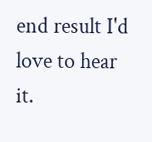end result I'd love to hear it.